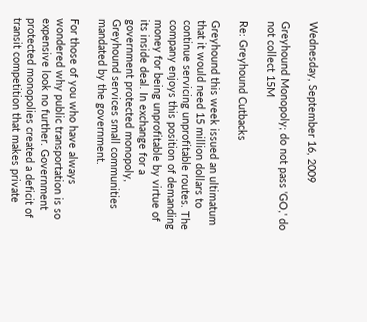Wednesday, September 16, 2009

Greyhound Monopoly; do not pass 'GO,' do not collect 15M

Re: Greyhound Cutbacks

Greyhound this week issued an ultimatum that it would need 15 million dollars to continue servicing unprofitable routes. The company enjoys this position of demanding money for being unprofitable by virtue of its inside deal. In exchange for a government protected monopoly, Greyhound services small communities mandated by the government.

For those of you who have always wondered why public transportation is so expensive look no further. Government protected monopolies created a deficit of transit competition that makes private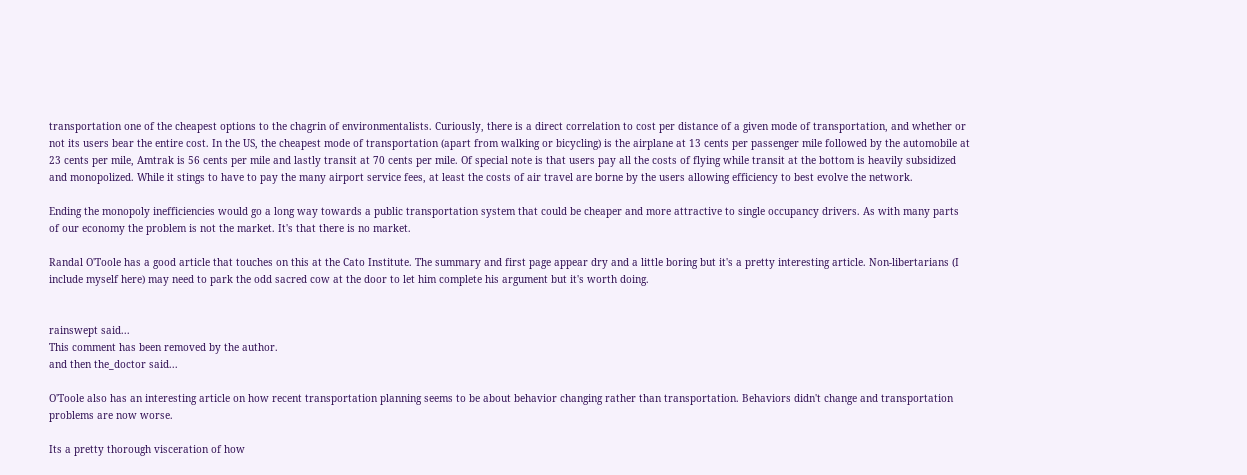transportation one of the cheapest options to the chagrin of environmentalists. Curiously, there is a direct correlation to cost per distance of a given mode of transportation, and whether or not its users bear the entire cost. In the US, the cheapest mode of transportation (apart from walking or bicycling) is the airplane at 13 cents per passenger mile followed by the automobile at 23 cents per mile, Amtrak is 56 cents per mile and lastly transit at 70 cents per mile. Of special note is that users pay all the costs of flying while transit at the bottom is heavily subsidized and monopolized. While it stings to have to pay the many airport service fees, at least the costs of air travel are borne by the users allowing efficiency to best evolve the network.

Ending the monopoly inefficiencies would go a long way towards a public transportation system that could be cheaper and more attractive to single occupancy drivers. As with many parts of our economy the problem is not the market. It's that there is no market.

Randal O'Toole has a good article that touches on this at the Cato Institute. The summary and first page appear dry and a little boring but it's a pretty interesting article. Non-libertarians (I include myself here) may need to park the odd sacred cow at the door to let him complete his argument but it's worth doing.


rainswept said...
This comment has been removed by the author.
and then the_doctor said...

O'Toole also has an interesting article on how recent transportation planning seems to be about behavior changing rather than transportation. Behaviors didn't change and transportation problems are now worse.

Its a pretty thorough visceration of how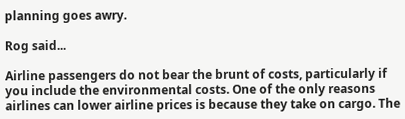planning goes awry.

Rog said...

Airline passengers do not bear the brunt of costs, particularly if you include the environmental costs. One of the only reasons airlines can lower airline prices is because they take on cargo. The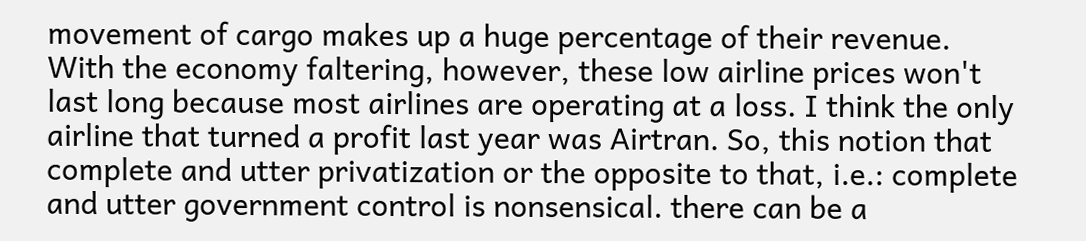movement of cargo makes up a huge percentage of their revenue. With the economy faltering, however, these low airline prices won't last long because most airlines are operating at a loss. I think the only airline that turned a profit last year was Airtran. So, this notion that complete and utter privatization or the opposite to that, i.e.: complete and utter government control is nonsensical. there can be a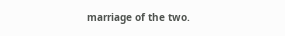marriage of the two.